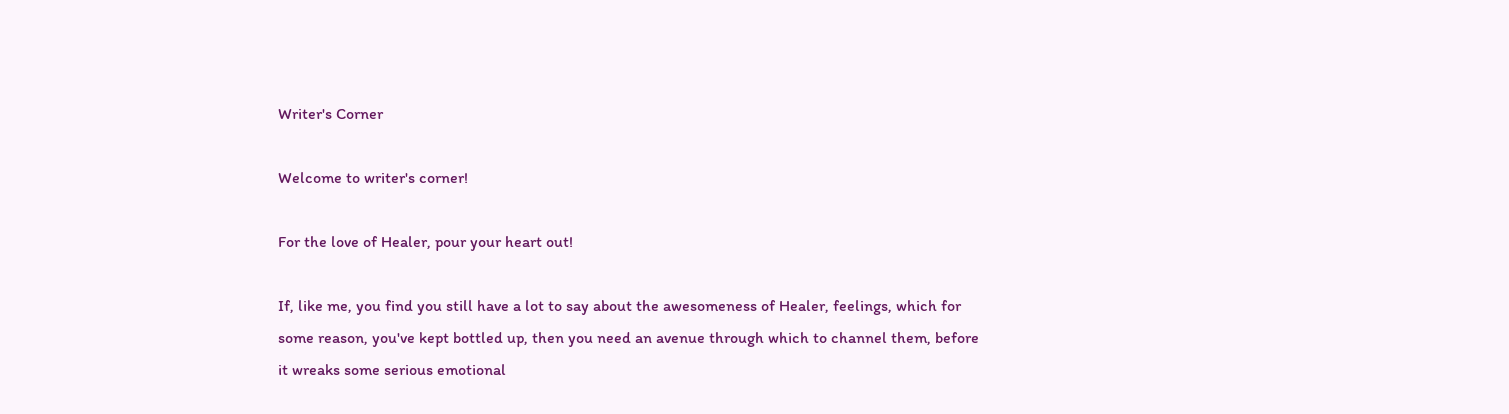Writer's Corner

Welcome to writer's corner!

For the love of Healer, pour your heart out!

If, like me, you find you still have a lot to say about the awesomeness of Healer, feelings, which for some reason, you've kept bottled up, then you need an avenue through which to channel them, before it wreaks some serious emotional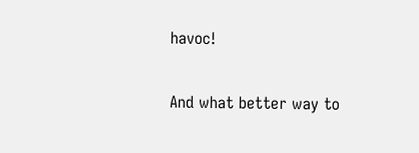havoc!

And what better way to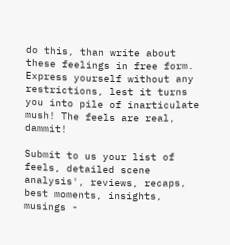do this, than write about these feelings in free form. Express yourself without any restrictions, lest it turns you into pile of inarticulate mush! The feels are real, dammit!

Submit to us your list of feels, detailed scene analysis', reviews, recaps, best moments, insights, musings -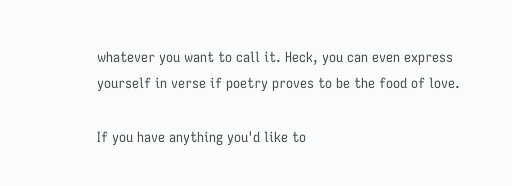whatever you want to call it. Heck, you can even express yourself in verse if poetry proves to be the food of love.

If you have anything you'd like to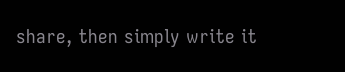share, then simply write it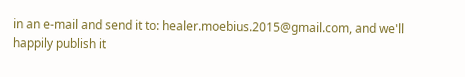in an e-mail and send it to: healer.moebius.2015@gmail.com, and we'll happily publish it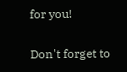for you!

Don't forget to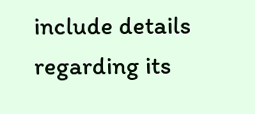include details regarding its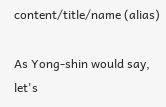content/title/name (alias)

As Yong-shin would say, let's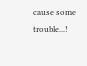cause some trouble...!